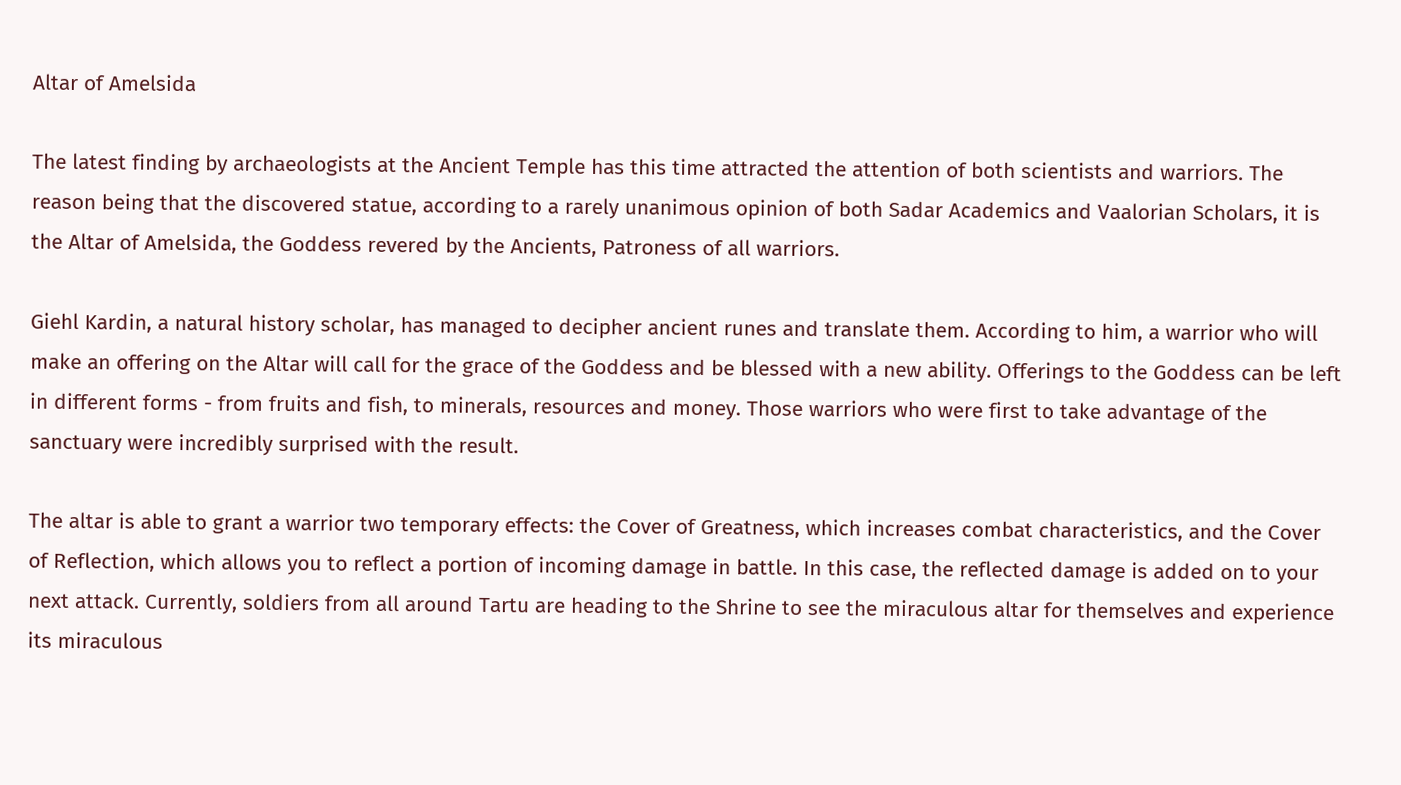Altar of Amelsida

The latest finding by archaeologists at the Ancient Temple has this time attracted the attention of both scientists and warriors. The reason being that the discovered statue, according to a rarely unanimous opinion of both Sadar Academics and Vaalorian Scholars, it is the Altar of Amelsida, the Goddess revered by the Ancients, Patroness of all warriors.

Giehl Kardin, a natural history scholar, has managed to decipher ancient runes and translate them. According to him, a warrior who will make an offering on the Altar will call for the grace of the Goddess and be blessed with a new ability. Offerings to the Goddess can be left in different forms - from fruits and fish, to minerals, resources and money. Those warriors who were first to take advantage of the sanctuary were incredibly surprised with the result.

The altar is able to grant a warrior two temporary effects: the Cover of Greatness, which increases combat characteristics, and the Cover of Reflection, which allows you to reflect a portion of incoming damage in battle. In this case, the reflected damage is added on to your next attack. Currently, soldiers from all around Tartu are heading to the Shrine to see the miraculous altar for themselves and experience its miraculous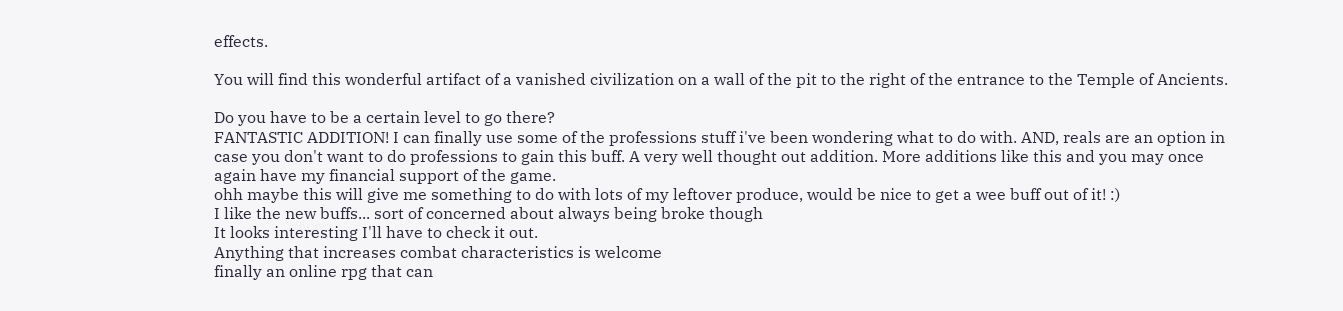effects.

You will find this wonderful artifact of a vanished civilization on a wall of the pit to the right of the entrance to the Temple of Ancients.

Do you have to be a certain level to go there?
FANTASTIC ADDITION! I can finally use some of the professions stuff i've been wondering what to do with. AND, reals are an option in case you don't want to do professions to gain this buff. A very well thought out addition. More additions like this and you may once again have my financial support of the game.
ohh maybe this will give me something to do with lots of my leftover produce, would be nice to get a wee buff out of it! :)
I like the new buffs... sort of concerned about always being broke though
It looks interesting I'll have to check it out.
Anything that increases combat characteristics is welcome
finally an online rpg that can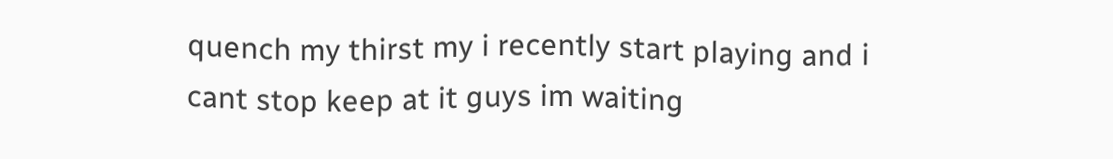quench my thirst my i recently start playing and i cant stop keep at it guys im waiting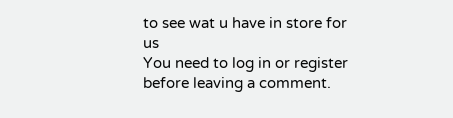to see wat u have in store for us
You need to log in or register before leaving a comment.